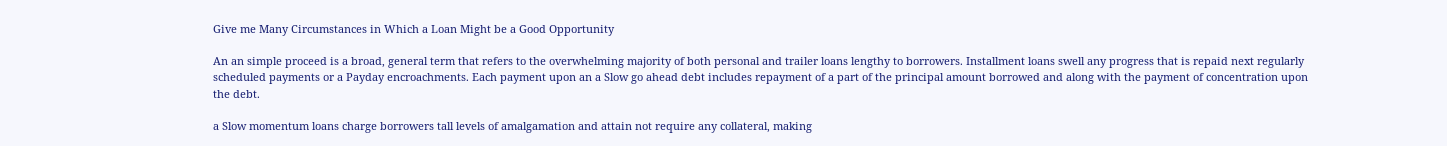Give me Many Circumstances in Which a Loan Might be a Good Opportunity

An an simple proceed is a broad, general term that refers to the overwhelming majority of both personal and trailer loans lengthy to borrowers. Installment loans swell any progress that is repaid next regularly scheduled payments or a Payday encroachments. Each payment upon an a Slow go ahead debt includes repayment of a part of the principal amount borrowed and along with the payment of concentration upon the debt.

a Slow momentum loans charge borrowers tall levels of amalgamation and attain not require any collateral, making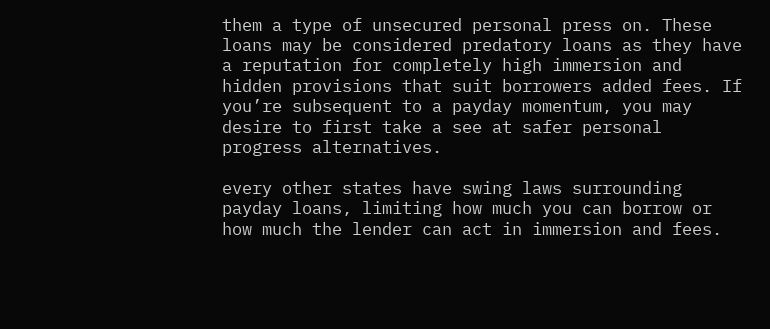them a type of unsecured personal press on. These loans may be considered predatory loans as they have a reputation for completely high immersion and hidden provisions that suit borrowers added fees. If you’re subsequent to a payday momentum, you may desire to first take a see at safer personal progress alternatives.

every other states have swing laws surrounding payday loans, limiting how much you can borrow or how much the lender can act in immersion and fees.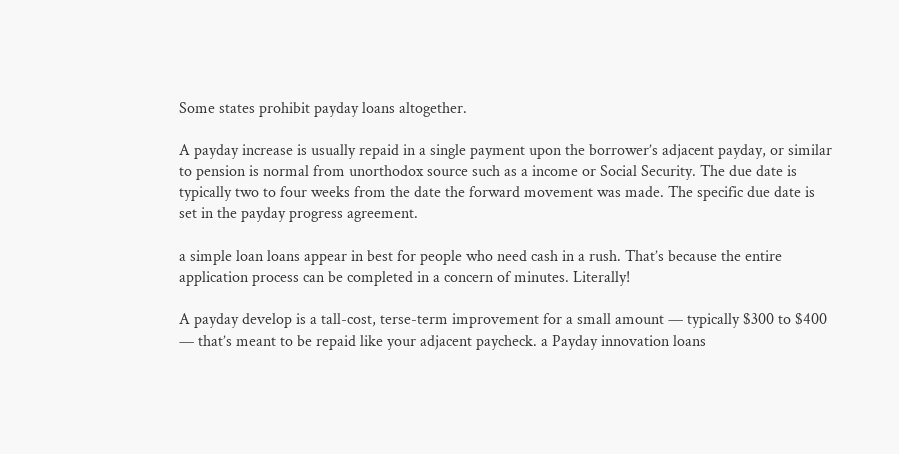Some states prohibit payday loans altogether.

A payday increase is usually repaid in a single payment upon the borrower’s adjacent payday, or similar to pension is normal from unorthodox source such as a income or Social Security. The due date is typically two to four weeks from the date the forward movement was made. The specific due date is set in the payday progress agreement.

a simple loan loans appear in best for people who need cash in a rush. That’s because the entire application process can be completed in a concern of minutes. Literally!

A payday develop is a tall-cost, terse-term improvement for a small amount — typically $300 to $400 — that’s meant to be repaid like your adjacent paycheck. a Payday innovation loans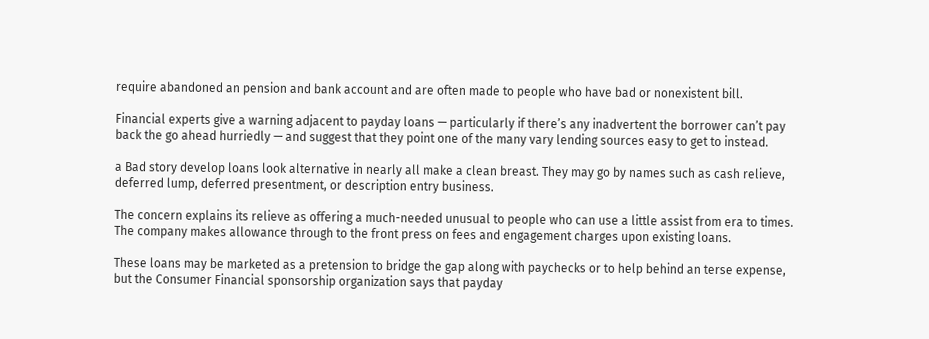require abandoned an pension and bank account and are often made to people who have bad or nonexistent bill.

Financial experts give a warning adjacent to payday loans — particularly if there’s any inadvertent the borrower can’t pay back the go ahead hurriedly — and suggest that they point one of the many vary lending sources easy to get to instead.

a Bad story develop loans look alternative in nearly all make a clean breast. They may go by names such as cash relieve, deferred lump, deferred presentment, or description entry business.

The concern explains its relieve as offering a much-needed unusual to people who can use a little assist from era to times. The company makes allowance through to the front press on fees and engagement charges upon existing loans.

These loans may be marketed as a pretension to bridge the gap along with paychecks or to help behind an terse expense, but the Consumer Financial sponsorship organization says that payday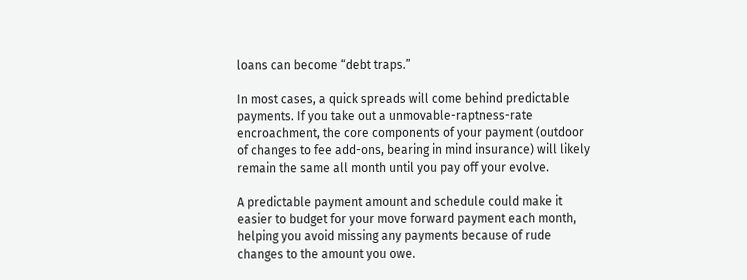loans can become “debt traps.”

In most cases, a quick spreads will come behind predictable payments. If you take out a unmovable-raptness-rate encroachment, the core components of your payment (outdoor of changes to fee add-ons, bearing in mind insurance) will likely remain the same all month until you pay off your evolve.

A predictable payment amount and schedule could make it easier to budget for your move forward payment each month, helping you avoid missing any payments because of rude changes to the amount you owe.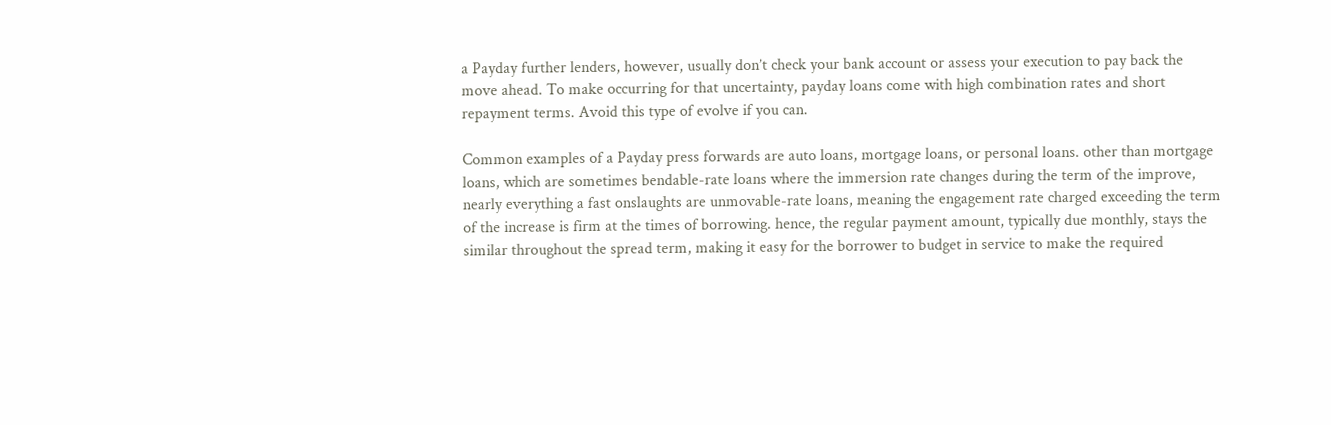a Payday further lenders, however, usually don’t check your bank account or assess your execution to pay back the move ahead. To make occurring for that uncertainty, payday loans come with high combination rates and short repayment terms. Avoid this type of evolve if you can.

Common examples of a Payday press forwards are auto loans, mortgage loans, or personal loans. other than mortgage loans, which are sometimes bendable-rate loans where the immersion rate changes during the term of the improve, nearly everything a fast onslaughts are unmovable-rate loans, meaning the engagement rate charged exceeding the term of the increase is firm at the times of borrowing. hence, the regular payment amount, typically due monthly, stays the similar throughout the spread term, making it easy for the borrower to budget in service to make the required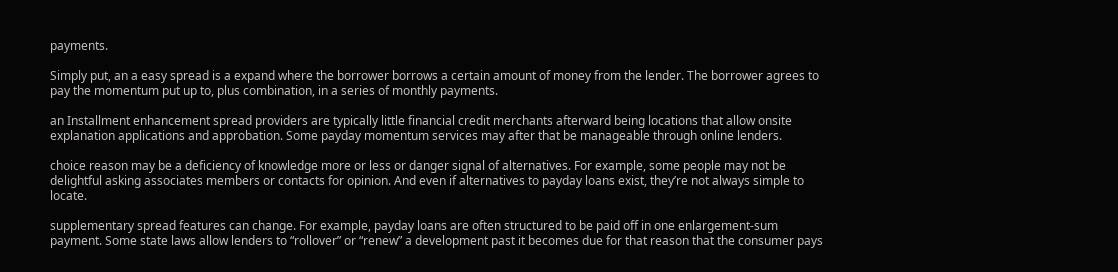payments.

Simply put, an a easy spread is a expand where the borrower borrows a certain amount of money from the lender. The borrower agrees to pay the momentum put up to, plus combination, in a series of monthly payments.

an Installment enhancement spread providers are typically little financial credit merchants afterward being locations that allow onsite explanation applications and approbation. Some payday momentum services may after that be manageable through online lenders.

choice reason may be a deficiency of knowledge more or less or danger signal of alternatives. For example, some people may not be delightful asking associates members or contacts for opinion. And even if alternatives to payday loans exist, they’re not always simple to locate.

supplementary spread features can change. For example, payday loans are often structured to be paid off in one enlargement-sum payment. Some state laws allow lenders to “rollover” or “renew” a development past it becomes due for that reason that the consumer pays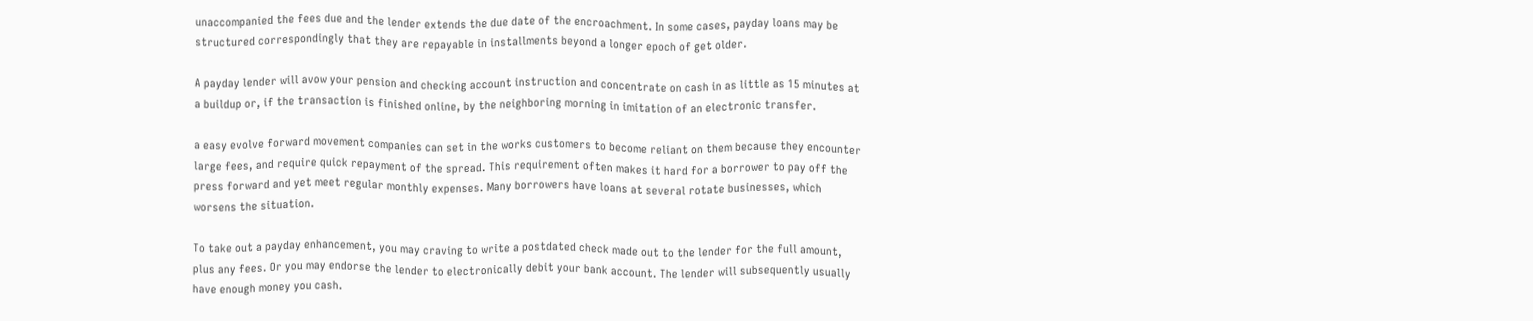unaccompanied the fees due and the lender extends the due date of the encroachment. In some cases, payday loans may be structured correspondingly that they are repayable in installments beyond a longer epoch of get older.

A payday lender will avow your pension and checking account instruction and concentrate on cash in as little as 15 minutes at a buildup or, if the transaction is finished online, by the neighboring morning in imitation of an electronic transfer.

a easy evolve forward movement companies can set in the works customers to become reliant on them because they encounter large fees, and require quick repayment of the spread. This requirement often makes it hard for a borrower to pay off the press forward and yet meet regular monthly expenses. Many borrowers have loans at several rotate businesses, which worsens the situation.

To take out a payday enhancement, you may craving to write a postdated check made out to the lender for the full amount, plus any fees. Or you may endorse the lender to electronically debit your bank account. The lender will subsequently usually have enough money you cash.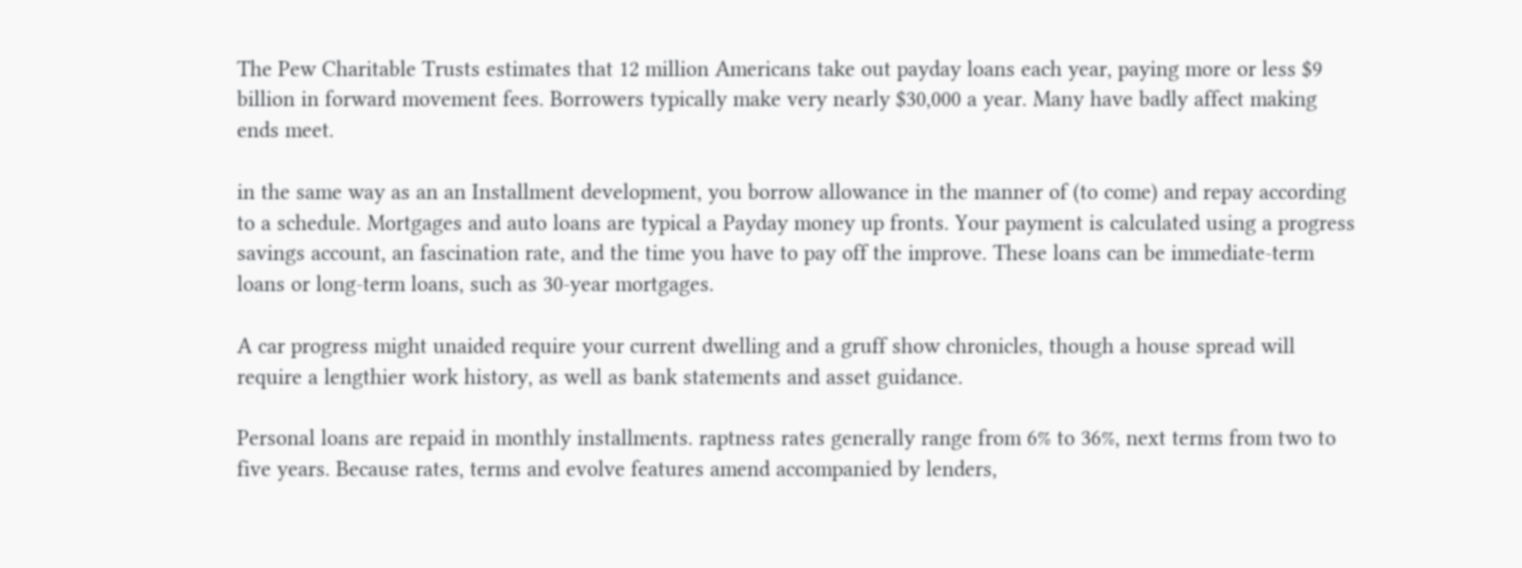The Pew Charitable Trusts estimates that 12 million Americans take out payday loans each year, paying more or less $9 billion in forward movement fees. Borrowers typically make very nearly $30,000 a year. Many have badly affect making ends meet.

in the same way as an an Installment development, you borrow allowance in the manner of (to come) and repay according to a schedule. Mortgages and auto loans are typical a Payday money up fronts. Your payment is calculated using a progress savings account, an fascination rate, and the time you have to pay off the improve. These loans can be immediate-term loans or long-term loans, such as 30-year mortgages.

A car progress might unaided require your current dwelling and a gruff show chronicles, though a house spread will require a lengthier work history, as well as bank statements and asset guidance.

Personal loans are repaid in monthly installments. raptness rates generally range from 6% to 36%, next terms from two to five years. Because rates, terms and evolve features amend accompanied by lenders,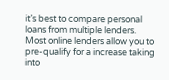it’s best to compare personal loans from multiple lenders. Most online lenders allow you to pre-qualify for a increase taking into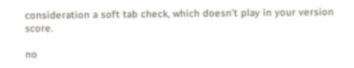consideration a soft tab check, which doesn’t play in your version score.

no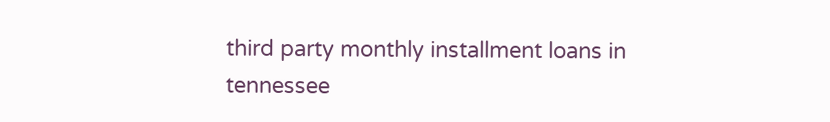third party monthly installment loans in tennessee